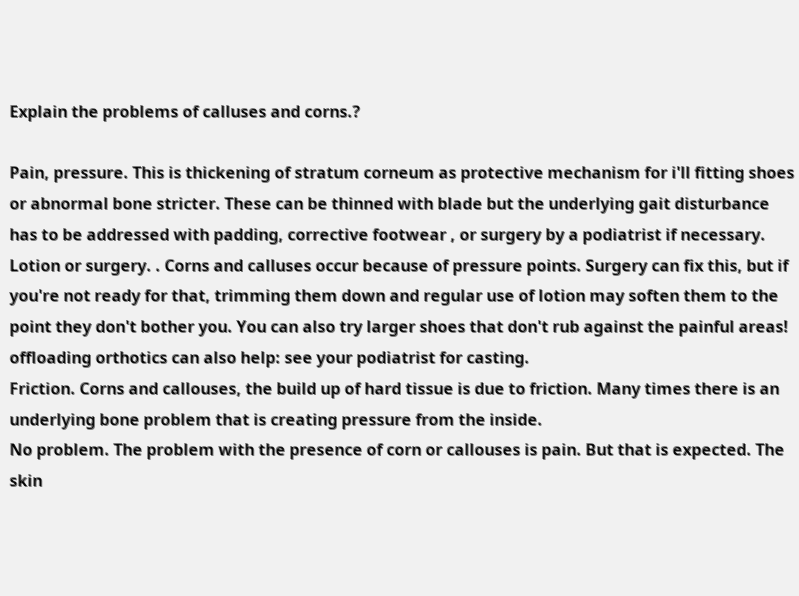Explain the problems of calluses and corns.?

Pain, pressure. This is thickening of stratum corneum as protective mechanism for i'll fitting shoes or abnormal bone stricter. These can be thinned with blade but the underlying gait disturbance has to be addressed with padding, corrective footwear , or surgery by a podiatrist if necessary.
Lotion or surgery. . Corns and calluses occur because of pressure points. Surgery can fix this, but if you're not ready for that, trimming them down and regular use of lotion may soften them to the point they don't bother you. You can also try larger shoes that don't rub against the painful areas! offloading orthotics can also help: see your podiatrist for casting.
Friction. Corns and callouses, the build up of hard tissue is due to friction. Many times there is an underlying bone problem that is creating pressure from the inside.
No problem. The problem with the presence of corn or callouses is pain. But that is expected. The skin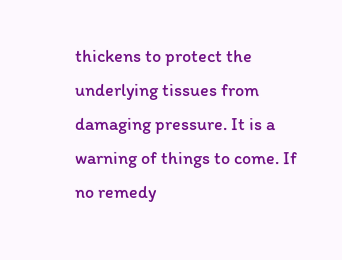thickens to protect the underlying tissues from damaging pressure. It is a warning of things to come. If no remedy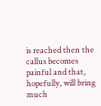is reached then the callus becomes painful and that, hopefully, will bring much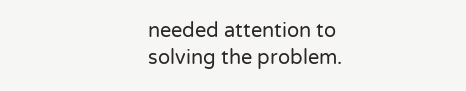needed attention to solving the problem.